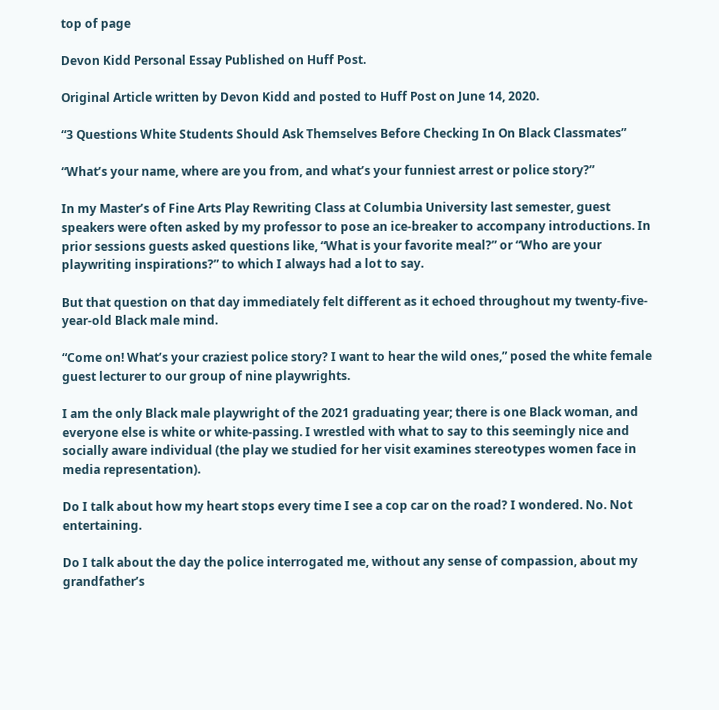top of page

Devon Kidd Personal Essay Published on Huff Post.

Original Article written by Devon Kidd and posted to Huff Post on June 14, 2020.

“3 Questions White Students Should Ask Themselves Before Checking In On Black Classmates”

“What’s your name, where are you from, and what’s your funniest arrest or police story?”

In my Master’s of Fine Arts Play Rewriting Class at Columbia University last semester, guest speakers were often asked by my professor to pose an ice-breaker to accompany introductions. In prior sessions guests asked questions like, “What is your favorite meal?” or “Who are your playwriting inspirations?” to which I always had a lot to say.

But that question on that day immediately felt different as it echoed throughout my twenty-five-year-old Black male mind.

“Come on! What’s your craziest police story? I want to hear the wild ones,” posed the white female guest lecturer to our group of nine playwrights.

I am the only Black male playwright of the 2021 graduating year; there is one Black woman, and everyone else is white or white-passing. I wrestled with what to say to this seemingly nice and socially aware individual (the play we studied for her visit examines stereotypes women face in media representation).

Do I talk about how my heart stops every time I see a cop car on the road? I wondered. No. Not entertaining.

Do I talk about the day the police interrogated me, without any sense of compassion, about my grandfather’s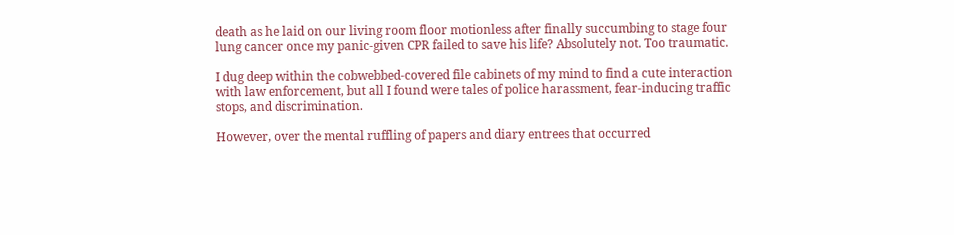death as he laid on our living room floor motionless after finally succumbing to stage four lung cancer once my panic-given CPR failed to save his life? Absolutely not. Too traumatic.

I dug deep within the cobwebbed-covered file cabinets of my mind to find a cute interaction with law enforcement, but all I found were tales of police harassment, fear-inducing traffic stops, and discrimination.

However, over the mental ruffling of papers and diary entrees that occurred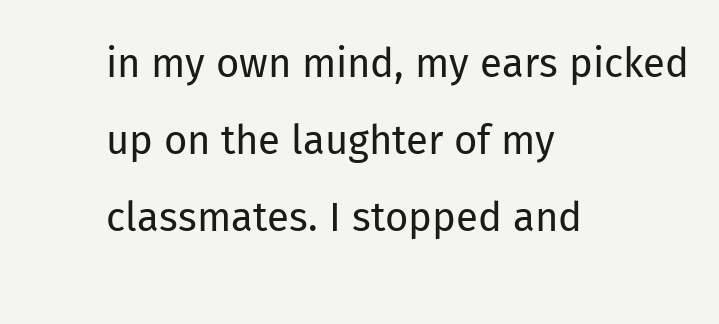in my own mind, my ears picked up on the laughter of my classmates. I stopped and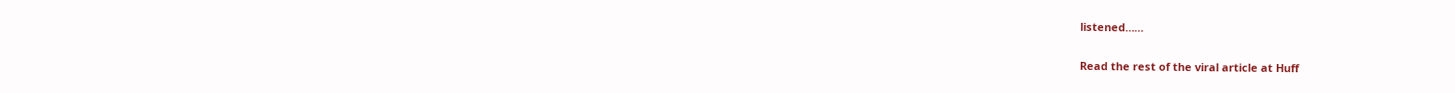listened……

Read the rest of the viral article at Huff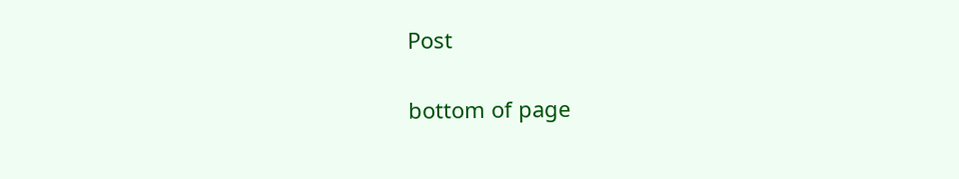Post

bottom of page